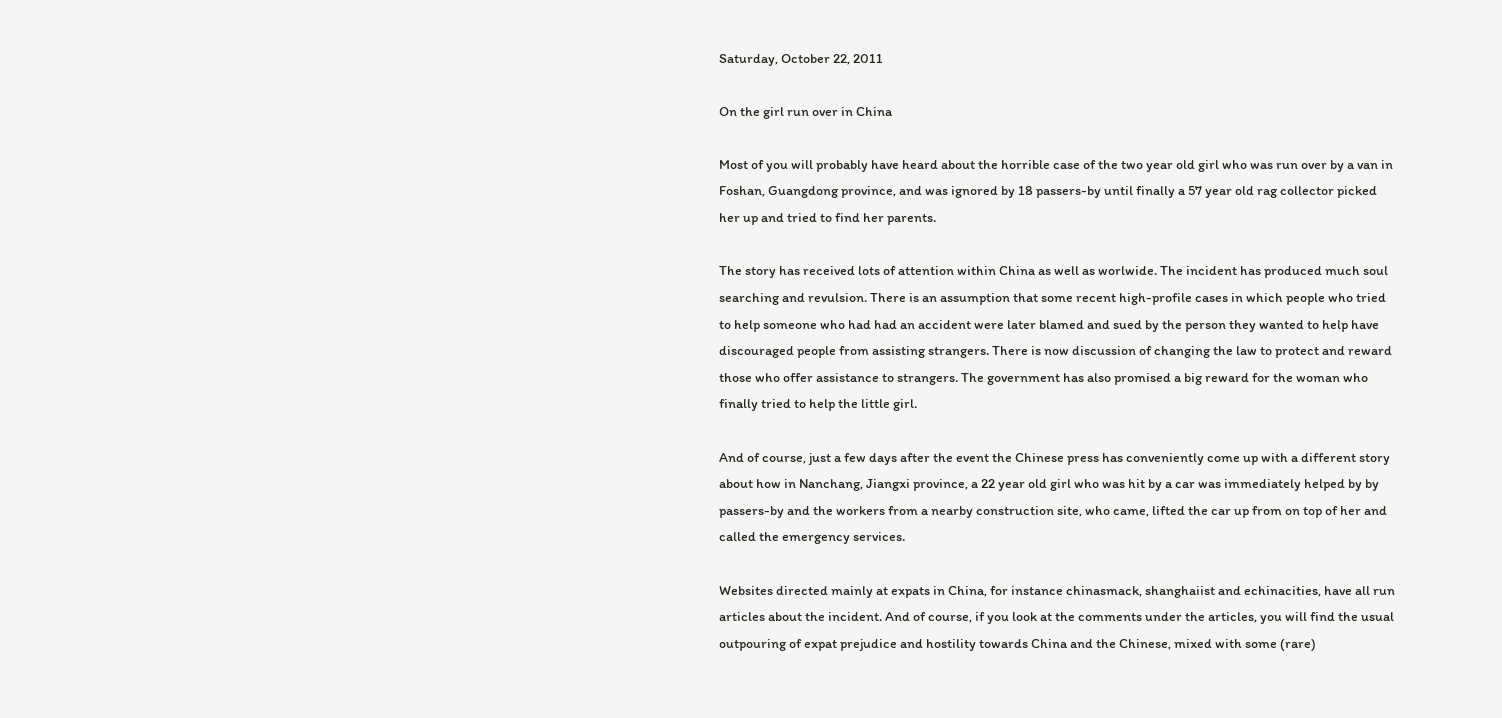Saturday, October 22, 2011

On the girl run over in China

Most of you will probably have heard about the horrible case of the two year old girl who was run over by a van in Foshan, Guangdong province, and was ignored by 18 passers-by until finally a 57 year old rag collector picked her up and tried to find her parents.

The story has received lots of attention within China as well as worlwide. The incident has produced much soul searching and revulsion. There is an assumption that some recent high-profile cases in which people who tried to help someone who had had an accident were later blamed and sued by the person they wanted to help have discouraged people from assisting strangers. There is now discussion of changing the law to protect and reward those who offer assistance to strangers. The government has also promised a big reward for the woman who finally tried to help the little girl.

And of course, just a few days after the event the Chinese press has conveniently come up with a different story about how in Nanchang, Jiangxi province, a 22 year old girl who was hit by a car was immediately helped by by passers-by and the workers from a nearby construction site, who came, lifted the car up from on top of her and called the emergency services.

Websites directed mainly at expats in China, for instance chinasmack, shanghaiist and echinacities, have all run articles about the incident. And of course, if you look at the comments under the articles, you will find the usual outpouring of expat prejudice and hostility towards China and the Chinese, mixed with some (rare)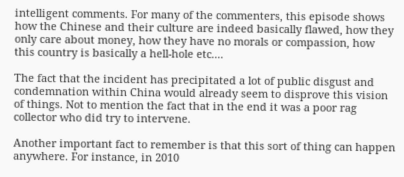intelligent comments. For many of the commenters, this episode shows how the Chinese and their culture are indeed basically flawed, how they only care about money, how they have no morals or compassion, how this country is basically a hell-hole etc....

The fact that the incident has precipitated a lot of public disgust and condemnation within China would already seem to disprove this vision of things. Not to mention the fact that in the end it was a poor rag collector who did try to intervene.

Another important fact to remember is that this sort of thing can happen anywhere. For instance, in 2010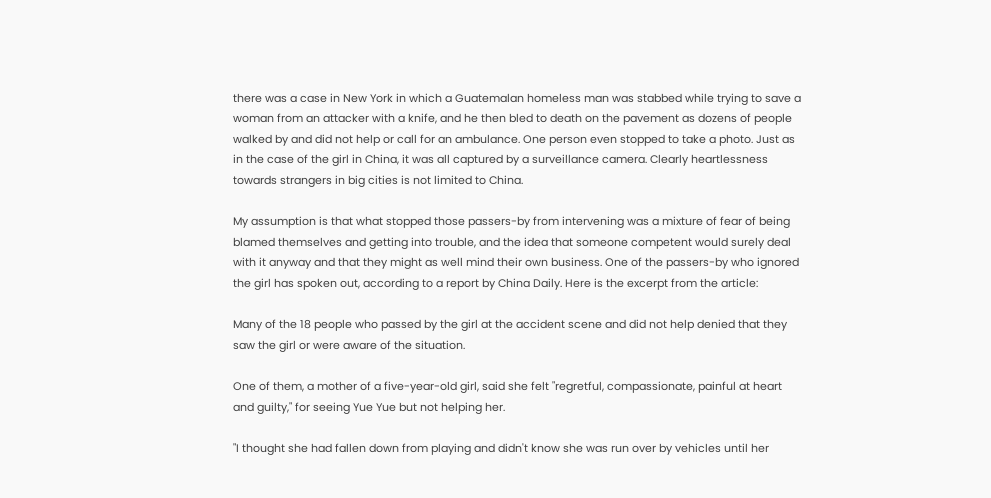there was a case in New York in which a Guatemalan homeless man was stabbed while trying to save a woman from an attacker with a knife, and he then bled to death on the pavement as dozens of people walked by and did not help or call for an ambulance. One person even stopped to take a photo. Just as in the case of the girl in China, it was all captured by a surveillance camera. Clearly heartlessness towards strangers in big cities is not limited to China.

My assumption is that what stopped those passers-by from intervening was a mixture of fear of being blamed themselves and getting into trouble, and the idea that someone competent would surely deal with it anyway and that they might as well mind their own business. One of the passers-by who ignored the girl has spoken out, according to a report by China Daily. Here is the excerpt from the article:

Many of the 18 people who passed by the girl at the accident scene and did not help denied that they saw the girl or were aware of the situation.

One of them, a mother of a five-year-old girl, said she felt "regretful, compassionate, painful at heart and guilty," for seeing Yue Yue but not helping her.

"I thought she had fallen down from playing and didn't know she was run over by vehicles until her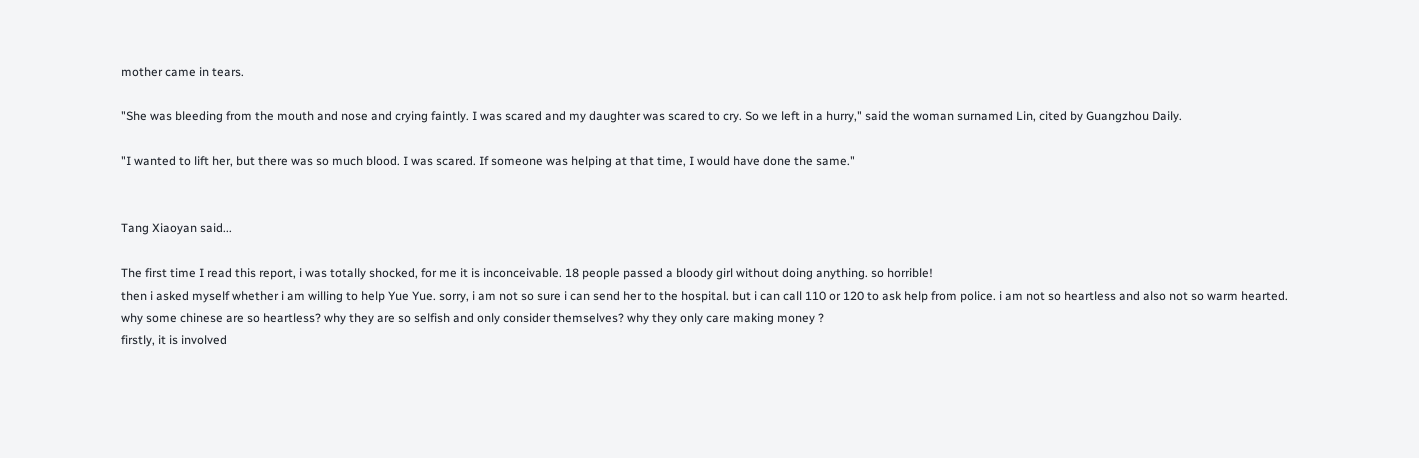mother came in tears.

"She was bleeding from the mouth and nose and crying faintly. I was scared and my daughter was scared to cry. So we left in a hurry," said the woman surnamed Lin, cited by Guangzhou Daily.

"I wanted to lift her, but there was so much blood. I was scared. If someone was helping at that time, I would have done the same."


Tang Xiaoyan said...

The first time I read this report, i was totally shocked, for me it is inconceivable. 18 people passed a bloody girl without doing anything. so horrible!
then i asked myself whether i am willing to help Yue Yue. sorry, i am not so sure i can send her to the hospital. but i can call 110 or 120 to ask help from police. i am not so heartless and also not so warm hearted.
why some chinese are so heartless? why they are so selfish and only consider themselves? why they only care making money ?
firstly, it is involved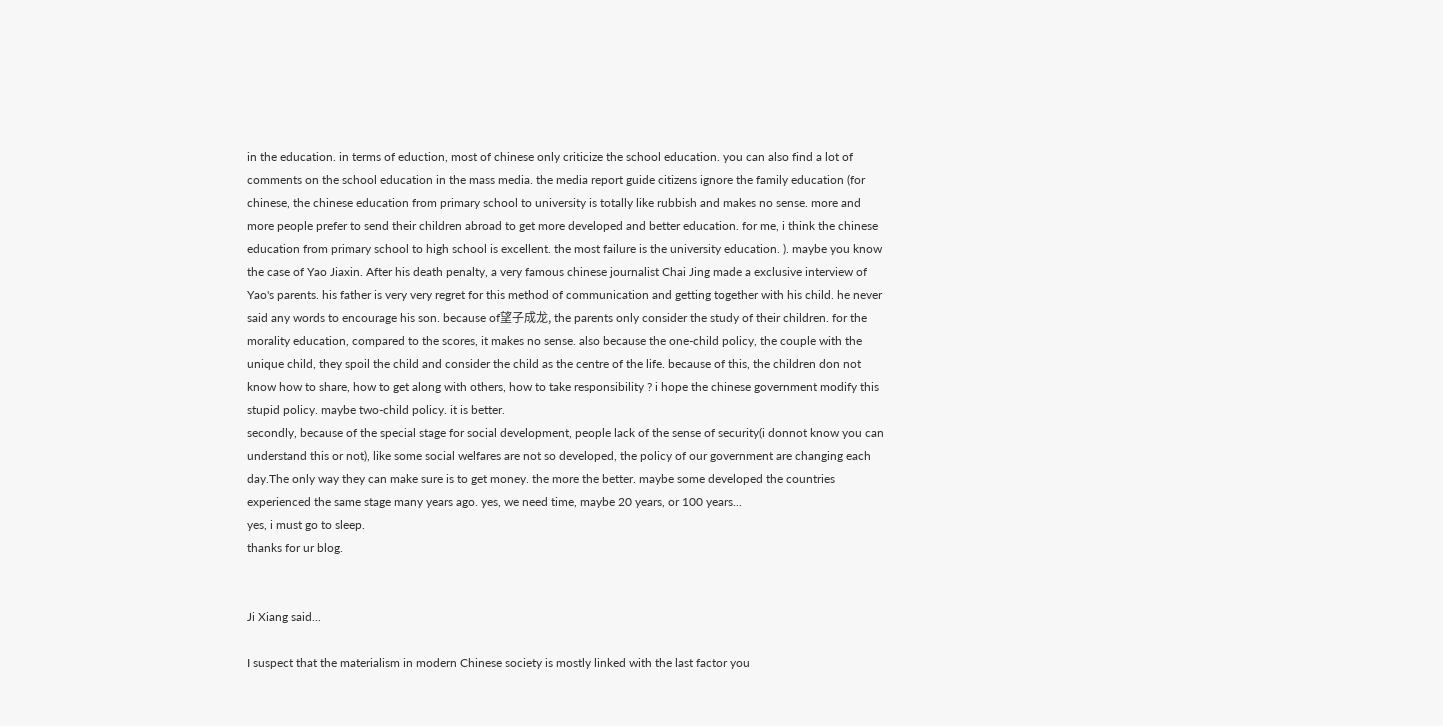in the education. in terms of eduction, most of chinese only criticize the school education. you can also find a lot of comments on the school education in the mass media. the media report guide citizens ignore the family education (for chinese, the chinese education from primary school to university is totally like rubbish and makes no sense. more and more people prefer to send their children abroad to get more developed and better education. for me, i think the chinese education from primary school to high school is excellent. the most failure is the university education. ). maybe you know the case of Yao Jiaxin. After his death penalty, a very famous chinese journalist Chai Jing made a exclusive interview of Yao's parents. his father is very very regret for this method of communication and getting together with his child. he never said any words to encourage his son. because of望子成龙, the parents only consider the study of their children. for the morality education, compared to the scores, it makes no sense. also because the one-child policy, the couple with the unique child, they spoil the child and consider the child as the centre of the life. because of this, the children don not know how to share, how to get along with others, how to take responsibility ? i hope the chinese government modify this stupid policy. maybe two-child policy. it is better.
secondly, because of the special stage for social development, people lack of the sense of security(i donnot know you can understand this or not), like some social welfares are not so developed, the policy of our government are changing each day.The only way they can make sure is to get money. the more the better. maybe some developed the countries experienced the same stage many years ago. yes, we need time, maybe 20 years, or 100 years...
yes, i must go to sleep.
thanks for ur blog.


Ji Xiang said...

I suspect that the materialism in modern Chinese society is mostly linked with the last factor you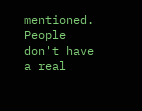mentioned. People don't have a real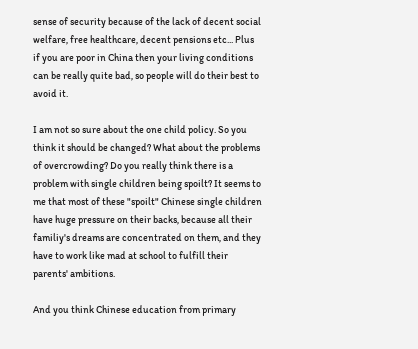sense of security because of the lack of decent social welfare, free healthcare, decent pensions etc... Plus if you are poor in China then your living conditions can be really quite bad, so people will do their best to avoid it.

I am not so sure about the one child policy. So you think it should be changed? What about the problems of overcrowding? Do you really think there is a problem with single children being spoilt? It seems to me that most of these "spoilt" Chinese single children have huge pressure on their backs, because all their familiy's dreams are concentrated on them, and they have to work like mad at school to fulfill their parents' ambitions.

And you think Chinese education from primary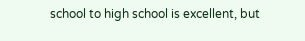school to high school is excellent, but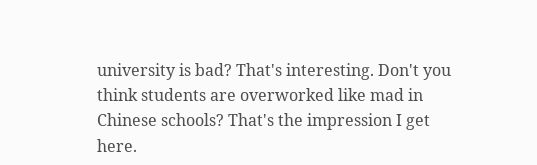university is bad? That's interesting. Don't you think students are overworked like mad in Chinese schools? That's the impression I get here.